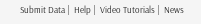Submit Data |  Help |  Video Tutorials |  News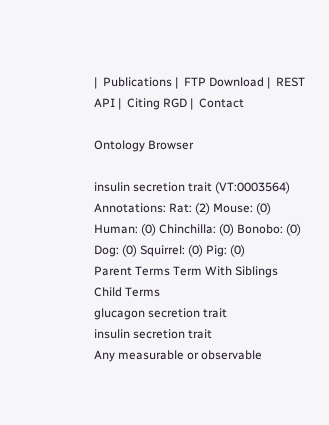|  Publications |  FTP Download |  REST API |  Citing RGD |  Contact

Ontology Browser

insulin secretion trait (VT:0003564)
Annotations: Rat: (2) Mouse: (0) Human: (0) Chinchilla: (0) Bonobo: (0) Dog: (0) Squirrel: (0) Pig: (0)
Parent Terms Term With Siblings Child Terms
glucagon secretion trait
insulin secretion trait
Any measurable or observable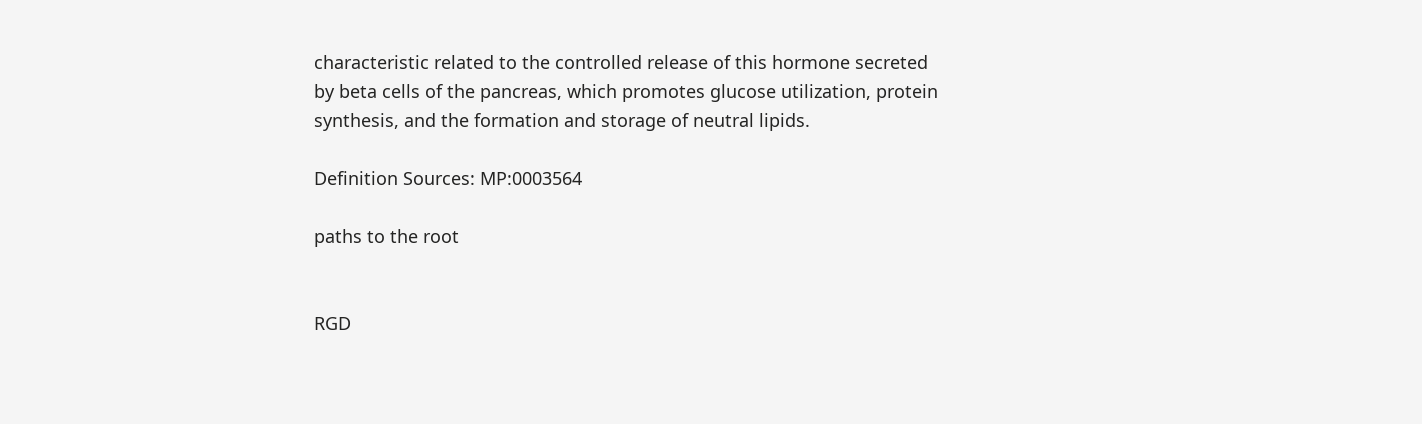characteristic related to the controlled release of this hormone secreted by beta cells of the pancreas, which promotes glucose utilization, protein synthesis, and the formation and storage of neutral lipids.

Definition Sources: MP:0003564

paths to the root


RGD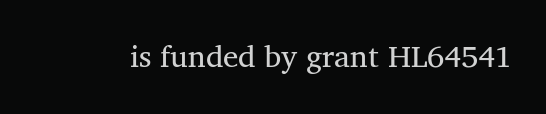is funded by grant HL64541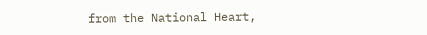from the National Heart,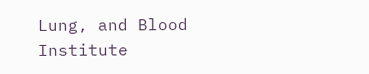Lung, and Blood Institute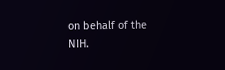on behalf of the NIH.